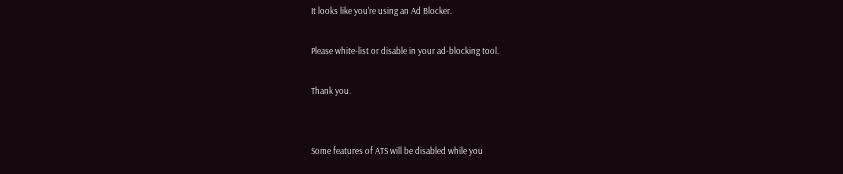It looks like you're using an Ad Blocker.

Please white-list or disable in your ad-blocking tool.

Thank you.


Some features of ATS will be disabled while you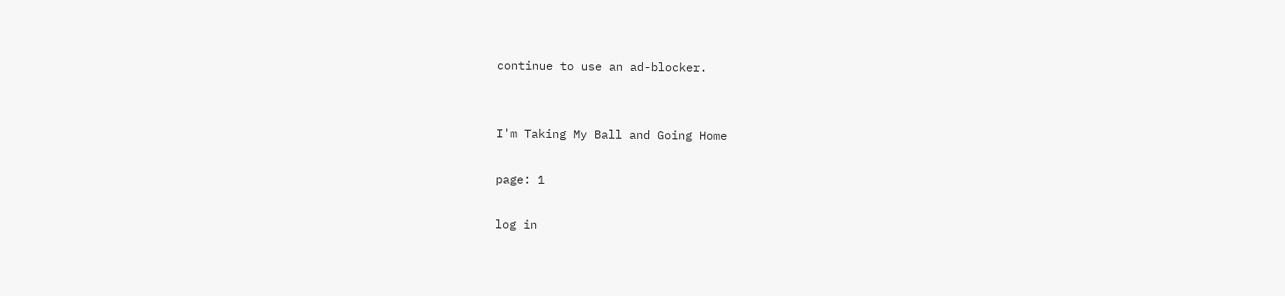continue to use an ad-blocker.


I'm Taking My Ball and Going Home

page: 1

log in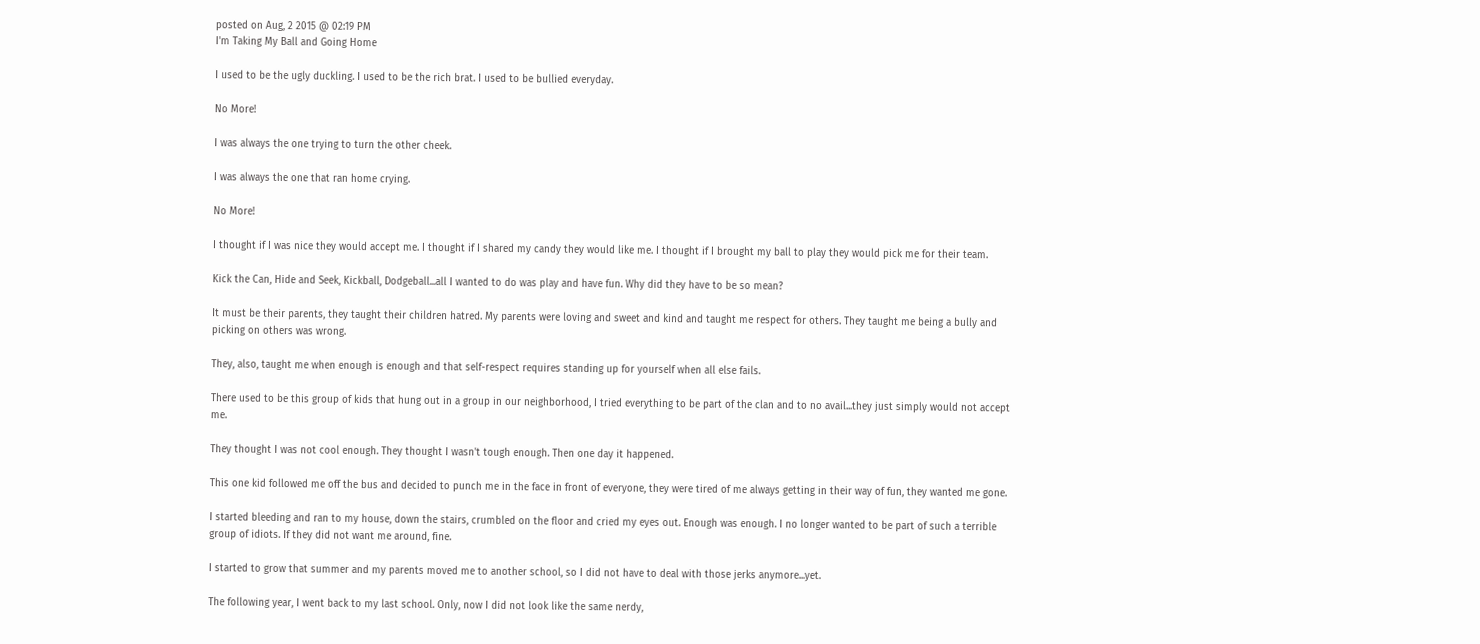posted on Aug, 2 2015 @ 02:19 PM
I'm Taking My Ball and Going Home

I used to be the ugly duckling. I used to be the rich brat. I used to be bullied everyday.

No More!

I was always the one trying to turn the other cheek.

I was always the one that ran home crying.

No More!

I thought if I was nice they would accept me. I thought if I shared my candy they would like me. I thought if I brought my ball to play they would pick me for their team.

Kick the Can, Hide and Seek, Kickball, Dodgeball...all I wanted to do was play and have fun. Why did they have to be so mean?

It must be their parents, they taught their children hatred. My parents were loving and sweet and kind and taught me respect for others. They taught me being a bully and picking on others was wrong.

They, also, taught me when enough is enough and that self-respect requires standing up for yourself when all else fails.

There used to be this group of kids that hung out in a group in our neighborhood, I tried everything to be part of the clan and to no avail...they just simply would not accept me.

They thought I was not cool enough. They thought I wasn't tough enough. Then one day it happened.

This one kid followed me off the bus and decided to punch me in the face in front of everyone, they were tired of me always getting in their way of fun, they wanted me gone.

I started bleeding and ran to my house, down the stairs, crumbled on the floor and cried my eyes out. Enough was enough. I no longer wanted to be part of such a terrible group of idiots. If they did not want me around, fine.

I started to grow that summer and my parents moved me to another school, so I did not have to deal with those jerks anymore...yet.

The following year, I went back to my last school. Only, now I did not look like the same nerdy,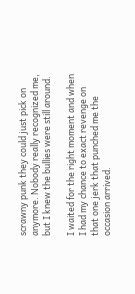scrawny punk they could just pick on anymore. Nobody really recognized me, but I knew the bullies were still around.

I waited for the right moment and when I had my chance to exact revenge on that one jerk that punched me the occasion arrived.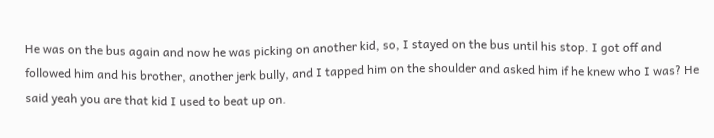He was on the bus again and now he was picking on another kid, so, I stayed on the bus until his stop. I got off and followed him and his brother, another jerk bully, and I tapped him on the shoulder and asked him if he knew who I was? He said yeah you are that kid I used to beat up on.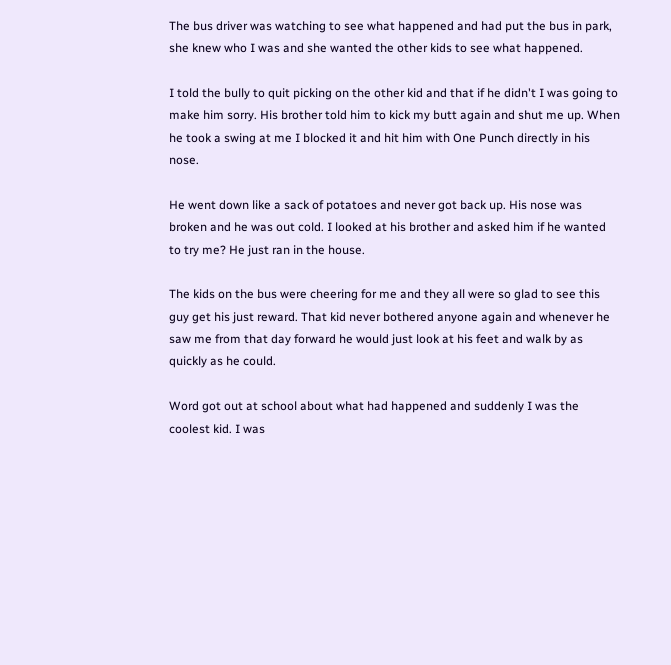The bus driver was watching to see what happened and had put the bus in park, she knew who I was and she wanted the other kids to see what happened.

I told the bully to quit picking on the other kid and that if he didn't I was going to make him sorry. His brother told him to kick my butt again and shut me up. When he took a swing at me I blocked it and hit him with One Punch directly in his nose.

He went down like a sack of potatoes and never got back up. His nose was broken and he was out cold. I looked at his brother and asked him if he wanted to try me? He just ran in the house.

The kids on the bus were cheering for me and they all were so glad to see this guy get his just reward. That kid never bothered anyone again and whenever he saw me from that day forward he would just look at his feet and walk by as quickly as he could.

Word got out at school about what had happened and suddenly I was the coolest kid. I was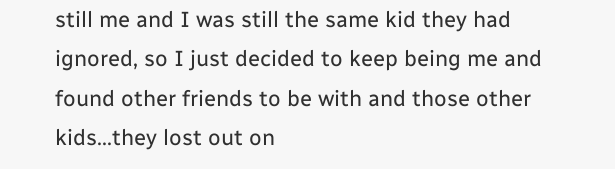still me and I was still the same kid they had ignored, so I just decided to keep being me and found other friends to be with and those other kids...they lost out on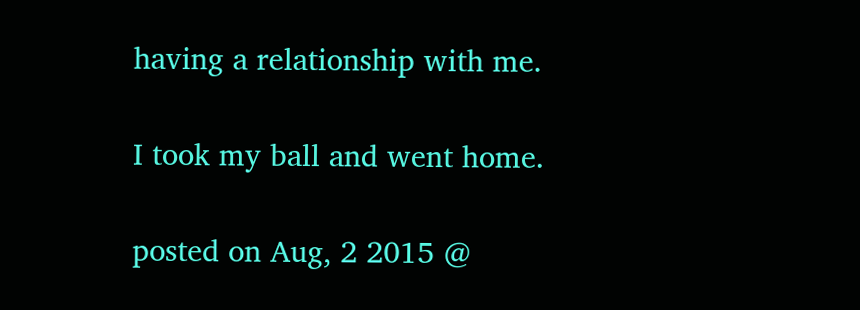having a relationship with me.

I took my ball and went home.

posted on Aug, 2 2015 @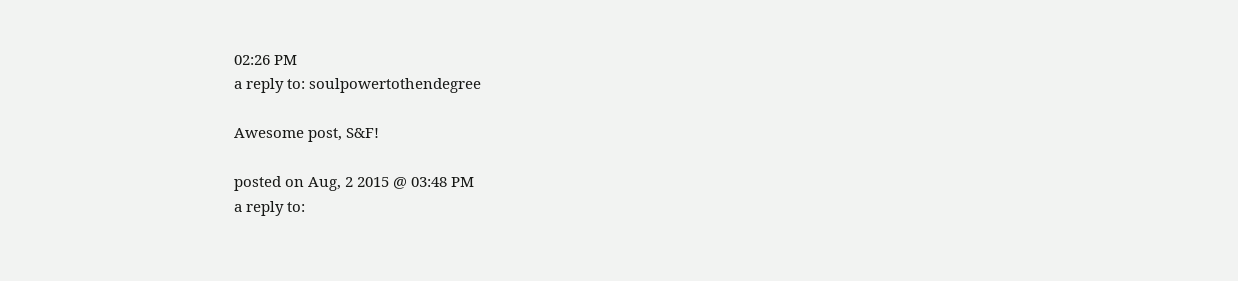02:26 PM
a reply to: soulpowertothendegree

Awesome post, S&F!

posted on Aug, 2 2015 @ 03:48 PM
a reply to: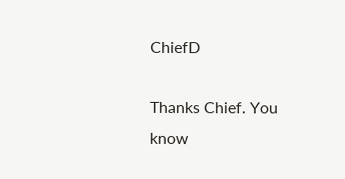ChiefD

Thanks Chief. You know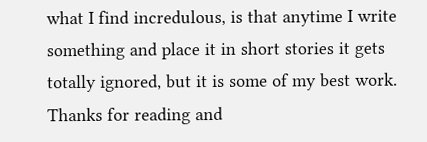what I find incredulous, is that anytime I write something and place it in short stories it gets totally ignored, but it is some of my best work. Thanks for reading and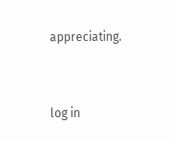appreciating.


log in